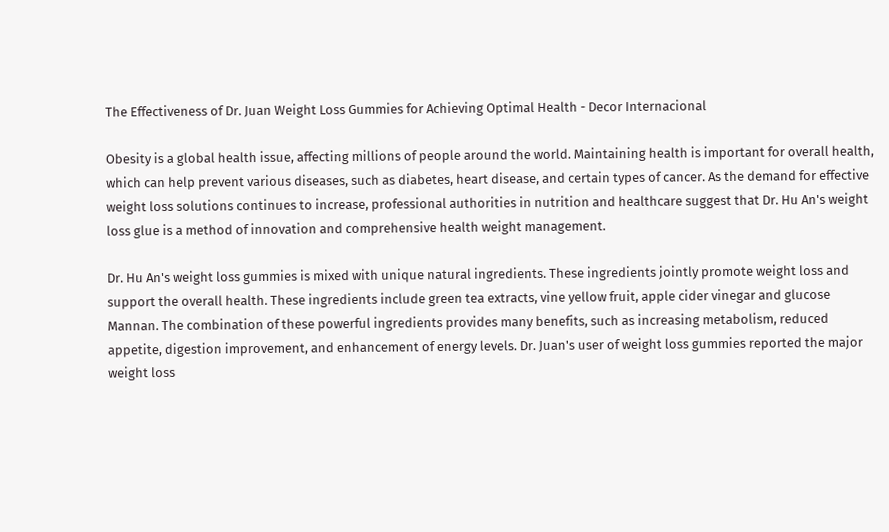The Effectiveness of Dr. Juan Weight Loss Gummies for Achieving Optimal Health - Decor Internacional

Obesity is a global health issue, affecting millions of people around the world. Maintaining health is important for overall health, which can help prevent various diseases, such as diabetes, heart disease, and certain types of cancer. As the demand for effective weight loss solutions continues to increase, professional authorities in nutrition and healthcare suggest that Dr. Hu An's weight loss glue is a method of innovation and comprehensive health weight management.

Dr. Hu An's weight loss gummies is mixed with unique natural ingredients. These ingredients jointly promote weight loss and support the overall health. These ingredients include green tea extracts, vine yellow fruit, apple cider vinegar and glucose Mannan. The combination of these powerful ingredients provides many benefits, such as increasing metabolism, reduced appetite, digestion improvement, and enhancement of energy levels. Dr. Juan's user of weight loss gummies reported the major weight loss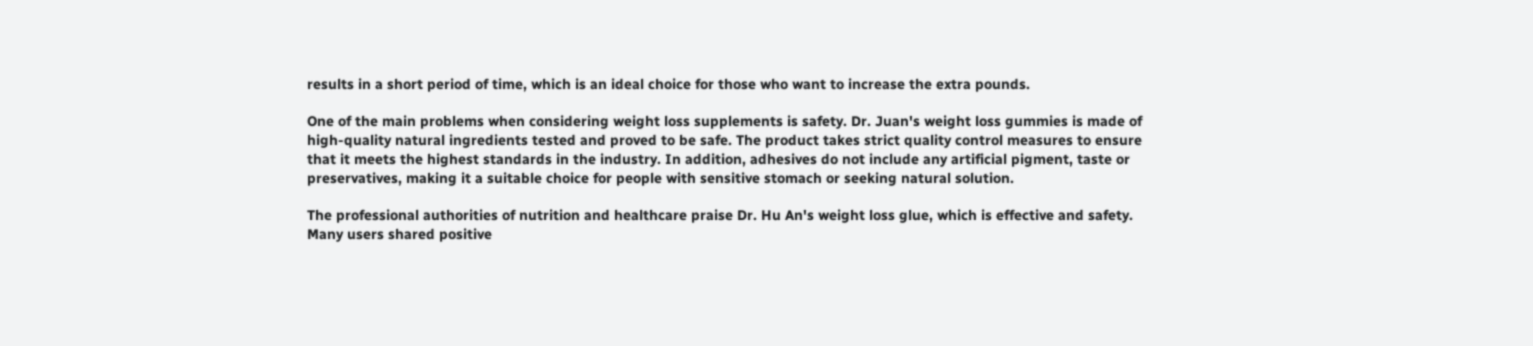results in a short period of time, which is an ideal choice for those who want to increase the extra pounds.

One of the main problems when considering weight loss supplements is safety. Dr. Juan's weight loss gummies is made of high-quality natural ingredients tested and proved to be safe. The product takes strict quality control measures to ensure that it meets the highest standards in the industry. In addition, adhesives do not include any artificial pigment, taste or preservatives, making it a suitable choice for people with sensitive stomach or seeking natural solution.

The professional authorities of nutrition and healthcare praise Dr. Hu An's weight loss glue, which is effective and safety. Many users shared positive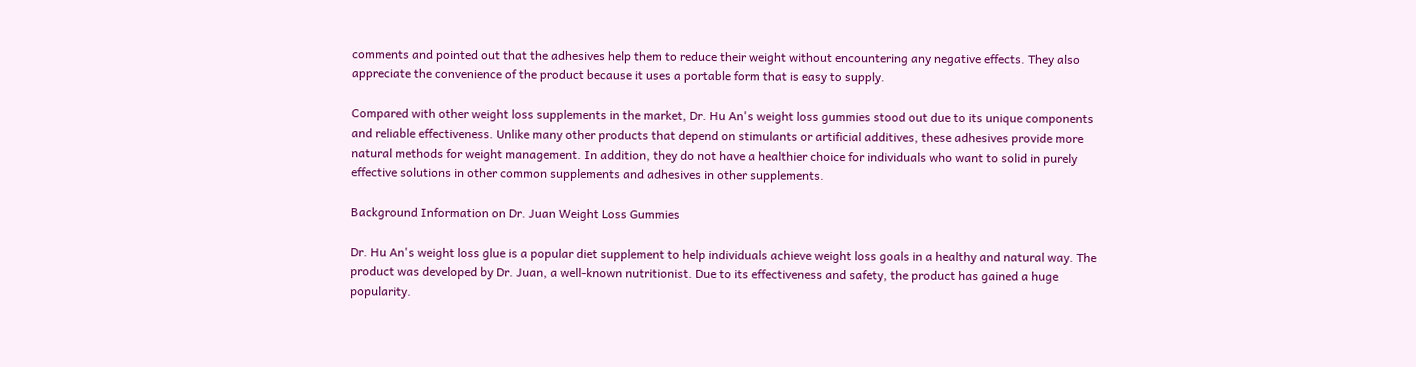comments and pointed out that the adhesives help them to reduce their weight without encountering any negative effects. They also appreciate the convenience of the product because it uses a portable form that is easy to supply.

Compared with other weight loss supplements in the market, Dr. Hu An's weight loss gummies stood out due to its unique components and reliable effectiveness. Unlike many other products that depend on stimulants or artificial additives, these adhesives provide more natural methods for weight management. In addition, they do not have a healthier choice for individuals who want to solid in purely effective solutions in other common supplements and adhesives in other supplements.

Background Information on Dr. Juan Weight Loss Gummies

Dr. Hu An's weight loss glue is a popular diet supplement to help individuals achieve weight loss goals in a healthy and natural way. The product was developed by Dr. Juan, a well-known nutritionist. Due to its effectiveness and safety, the product has gained a huge popularity.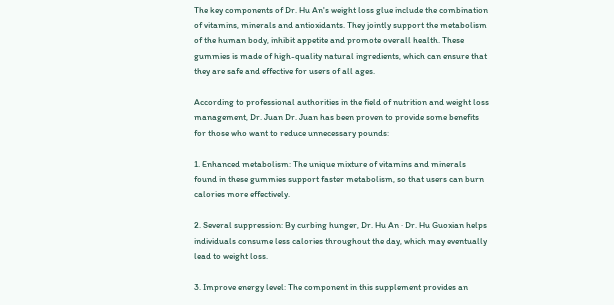The key components of Dr. Hu An's weight loss glue include the combination of vitamins, minerals and antioxidants. They jointly support the metabolism of the human body, inhibit appetite and promote overall health. These gummies is made of high-quality natural ingredients, which can ensure that they are safe and effective for users of all ages.

According to professional authorities in the field of nutrition and weight loss management, Dr. Juan Dr. Juan has been proven to provide some benefits for those who want to reduce unnecessary pounds:

1. Enhanced metabolism: The unique mixture of vitamins and minerals found in these gummies support faster metabolism, so that users can burn calories more effectively.

2. Several suppression: By curbing hunger, Dr. Hu An · Dr. Hu Guoxian helps individuals consume less calories throughout the day, which may eventually lead to weight loss.

3. Improve energy level: The component in this supplement provides an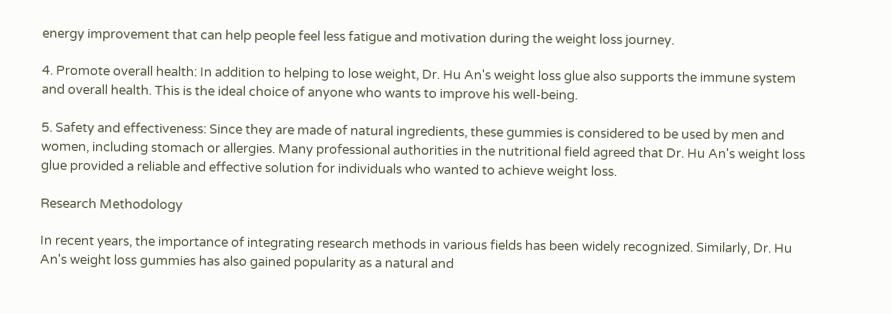energy improvement that can help people feel less fatigue and motivation during the weight loss journey.

4. Promote overall health: In addition to helping to lose weight, Dr. Hu An's weight loss glue also supports the immune system and overall health. This is the ideal choice of anyone who wants to improve his well-being.

5. Safety and effectiveness: Since they are made of natural ingredients, these gummies is considered to be used by men and women, including stomach or allergies. Many professional authorities in the nutritional field agreed that Dr. Hu An's weight loss glue provided a reliable and effective solution for individuals who wanted to achieve weight loss.

Research Methodology

In recent years, the importance of integrating research methods in various fields has been widely recognized. Similarly, Dr. Hu An's weight loss gummies has also gained popularity as a natural and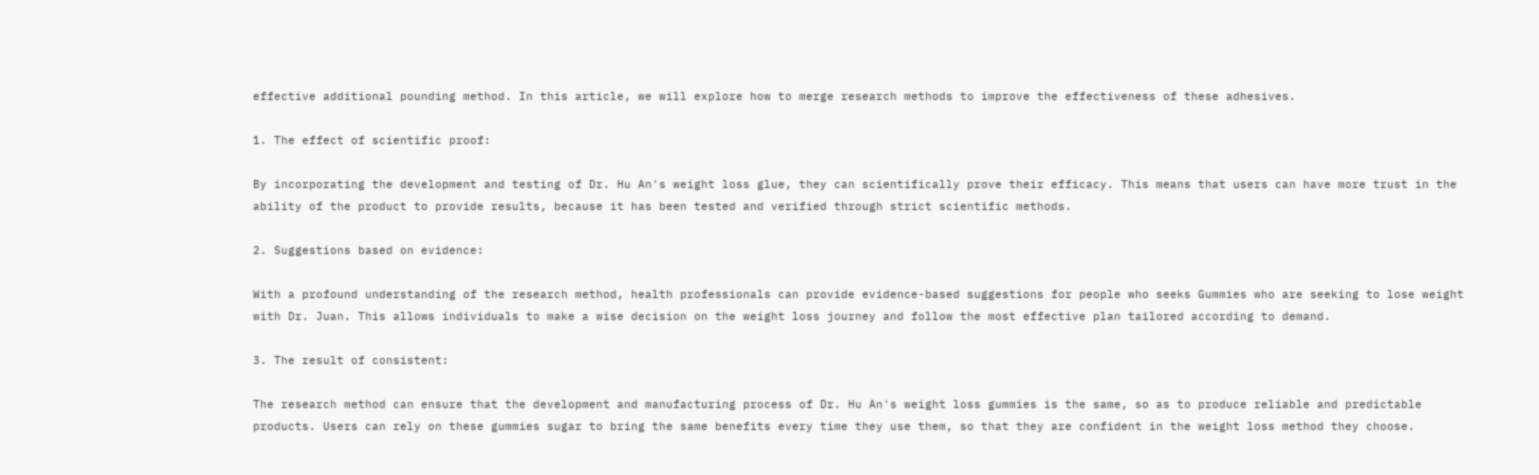effective additional pounding method. In this article, we will explore how to merge research methods to improve the effectiveness of these adhesives.

1. The effect of scientific proof:

By incorporating the development and testing of Dr. Hu An's weight loss glue, they can scientifically prove their efficacy. This means that users can have more trust in the ability of the product to provide results, because it has been tested and verified through strict scientific methods.

2. Suggestions based on evidence:

With a profound understanding of the research method, health professionals can provide evidence-based suggestions for people who seeks Gummies who are seeking to lose weight with Dr. Juan. This allows individuals to make a wise decision on the weight loss journey and follow the most effective plan tailored according to demand.

3. The result of consistent:

The research method can ensure that the development and manufacturing process of Dr. Hu An's weight loss gummies is the same, so as to produce reliable and predictable products. Users can rely on these gummies sugar to bring the same benefits every time they use them, so that they are confident in the weight loss method they choose.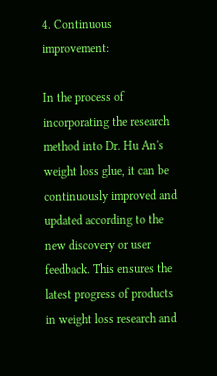4. Continuous improvement:

In the process of incorporating the research method into Dr. Hu An's weight loss glue, it can be continuously improved and updated according to the new discovery or user feedback. This ensures the latest progress of products in weight loss research and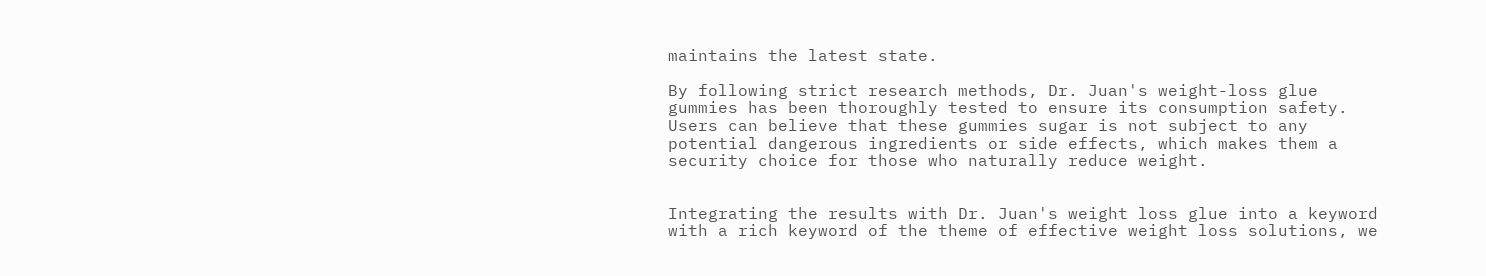maintains the latest state.

By following strict research methods, Dr. Juan's weight-loss glue gummies has been thoroughly tested to ensure its consumption safety. Users can believe that these gummies sugar is not subject to any potential dangerous ingredients or side effects, which makes them a security choice for those who naturally reduce weight.


Integrating the results with Dr. Juan's weight loss glue into a keyword with a rich keyword of the theme of effective weight loss solutions, we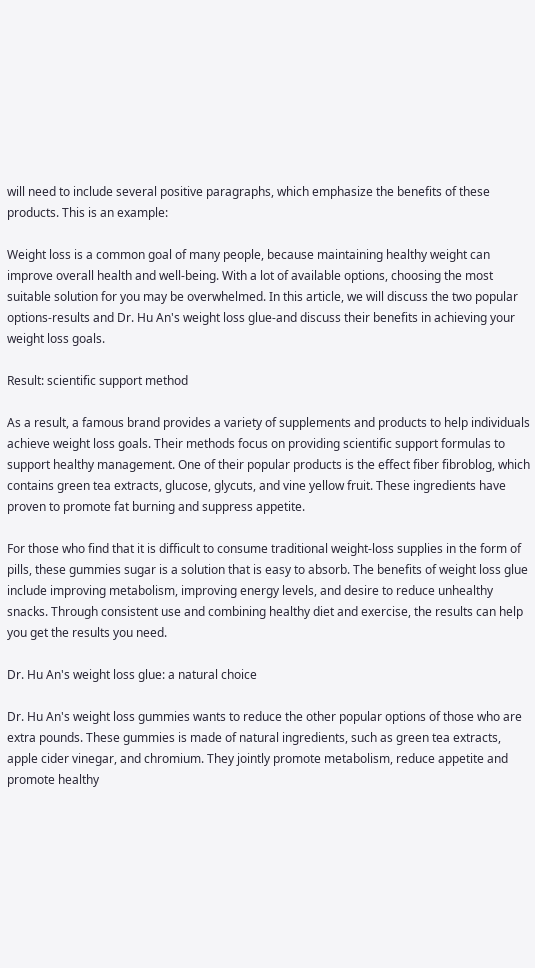will need to include several positive paragraphs, which emphasize the benefits of these products. This is an example:

Weight loss is a common goal of many people, because maintaining healthy weight can improve overall health and well-being. With a lot of available options, choosing the most suitable solution for you may be overwhelmed. In this article, we will discuss the two popular options-results and Dr. Hu An's weight loss glue-and discuss their benefits in achieving your weight loss goals.

Result: scientific support method

As a result, a famous brand provides a variety of supplements and products to help individuals achieve weight loss goals. Their methods focus on providing scientific support formulas to support healthy management. One of their popular products is the effect fiber fibroblog, which contains green tea extracts, glucose, glycuts, and vine yellow fruit. These ingredients have proven to promote fat burning and suppress appetite.

For those who find that it is difficult to consume traditional weight-loss supplies in the form of pills, these gummies sugar is a solution that is easy to absorb. The benefits of weight loss glue include improving metabolism, improving energy levels, and desire to reduce unhealthy snacks. Through consistent use and combining healthy diet and exercise, the results can help you get the results you need.

Dr. Hu An's weight loss glue: a natural choice

Dr. Hu An's weight loss gummies wants to reduce the other popular options of those who are extra pounds. These gummies is made of natural ingredients, such as green tea extracts, apple cider vinegar, and chromium. They jointly promote metabolism, reduce appetite and promote healthy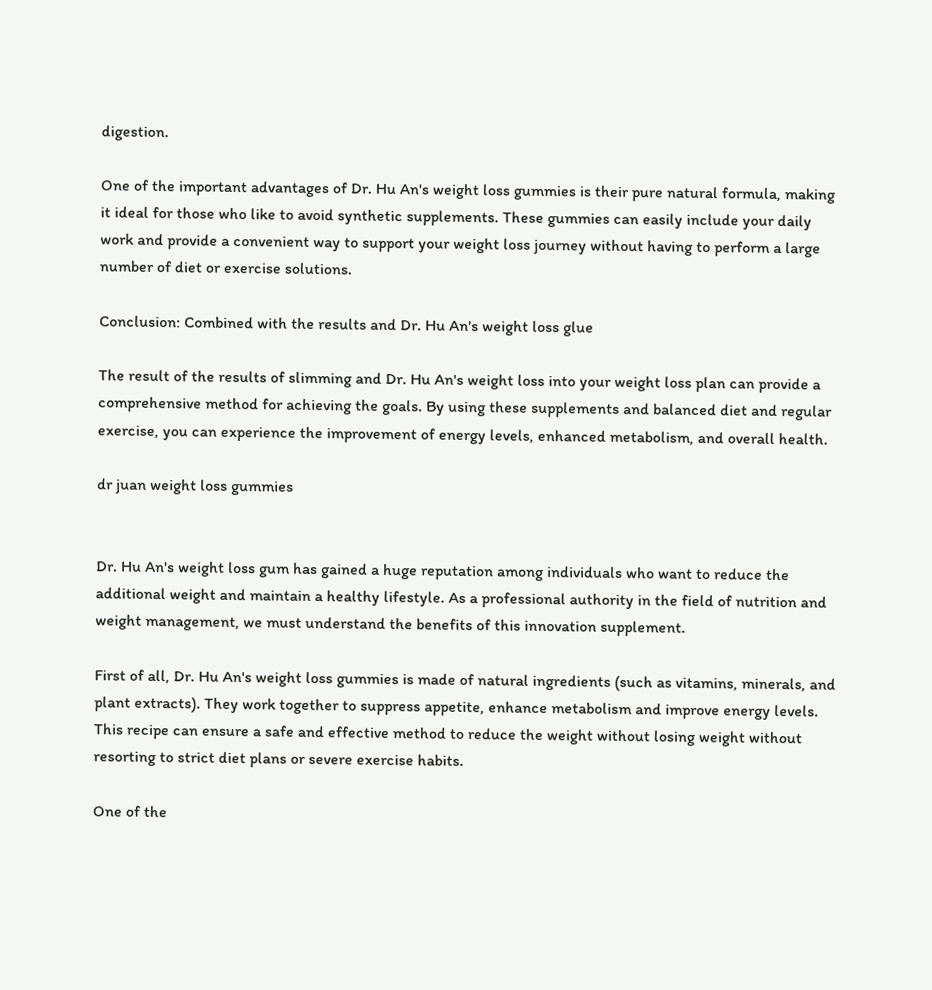digestion.

One of the important advantages of Dr. Hu An's weight loss gummies is their pure natural formula, making it ideal for those who like to avoid synthetic supplements. These gummies can easily include your daily work and provide a convenient way to support your weight loss journey without having to perform a large number of diet or exercise solutions.

Conclusion: Combined with the results and Dr. Hu An's weight loss glue

The result of the results of slimming and Dr. Hu An's weight loss into your weight loss plan can provide a comprehensive method for achieving the goals. By using these supplements and balanced diet and regular exercise, you can experience the improvement of energy levels, enhanced metabolism, and overall health.

dr juan weight loss gummies


Dr. Hu An's weight loss gum has gained a huge reputation among individuals who want to reduce the additional weight and maintain a healthy lifestyle. As a professional authority in the field of nutrition and weight management, we must understand the benefits of this innovation supplement.

First of all, Dr. Hu An's weight loss gummies is made of natural ingredients (such as vitamins, minerals, and plant extracts). They work together to suppress appetite, enhance metabolism and improve energy levels. This recipe can ensure a safe and effective method to reduce the weight without losing weight without resorting to strict diet plans or severe exercise habits.

One of the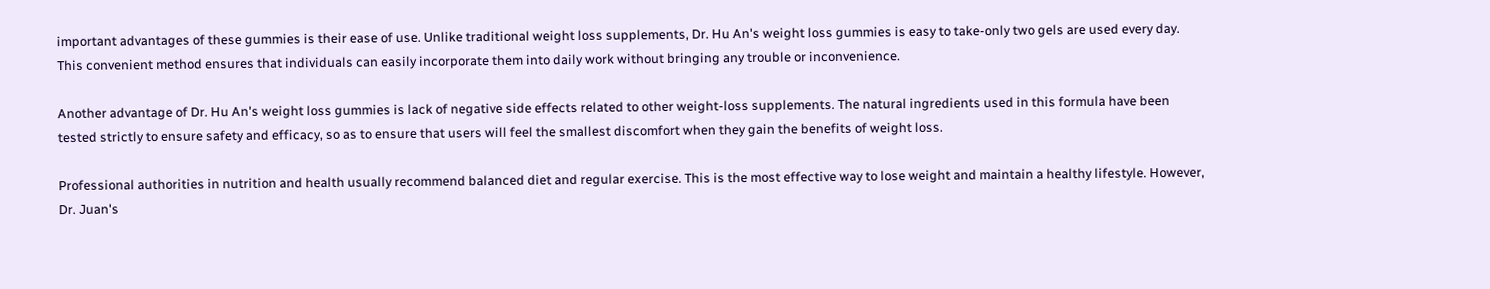important advantages of these gummies is their ease of use. Unlike traditional weight loss supplements, Dr. Hu An's weight loss gummies is easy to take-only two gels are used every day. This convenient method ensures that individuals can easily incorporate them into daily work without bringing any trouble or inconvenience.

Another advantage of Dr. Hu An's weight loss gummies is lack of negative side effects related to other weight-loss supplements. The natural ingredients used in this formula have been tested strictly to ensure safety and efficacy, so as to ensure that users will feel the smallest discomfort when they gain the benefits of weight loss.

Professional authorities in nutrition and health usually recommend balanced diet and regular exercise. This is the most effective way to lose weight and maintain a healthy lifestyle. However, Dr. Juan's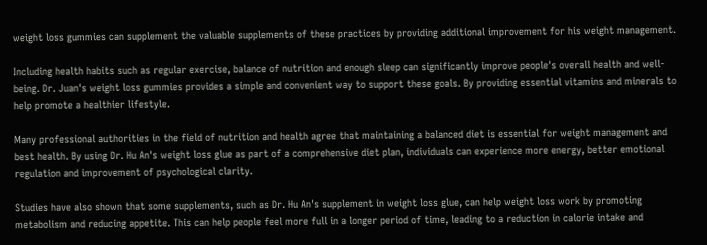weight loss gummies can supplement the valuable supplements of these practices by providing additional improvement for his weight management.

Including health habits such as regular exercise, balance of nutrition and enough sleep can significantly improve people's overall health and well-being. Dr. Juan's weight loss gummies provides a simple and convenient way to support these goals. By providing essential vitamins and minerals to help promote a healthier lifestyle.

Many professional authorities in the field of nutrition and health agree that maintaining a balanced diet is essential for weight management and best health. By using Dr. Hu An's weight loss glue as part of a comprehensive diet plan, individuals can experience more energy, better emotional regulation and improvement of psychological clarity.

Studies have also shown that some supplements, such as Dr. Hu An's supplement in weight loss glue, can help weight loss work by promoting metabolism and reducing appetite. This can help people feel more full in a longer period of time, leading to a reduction in calorie intake and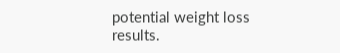potential weight loss results.